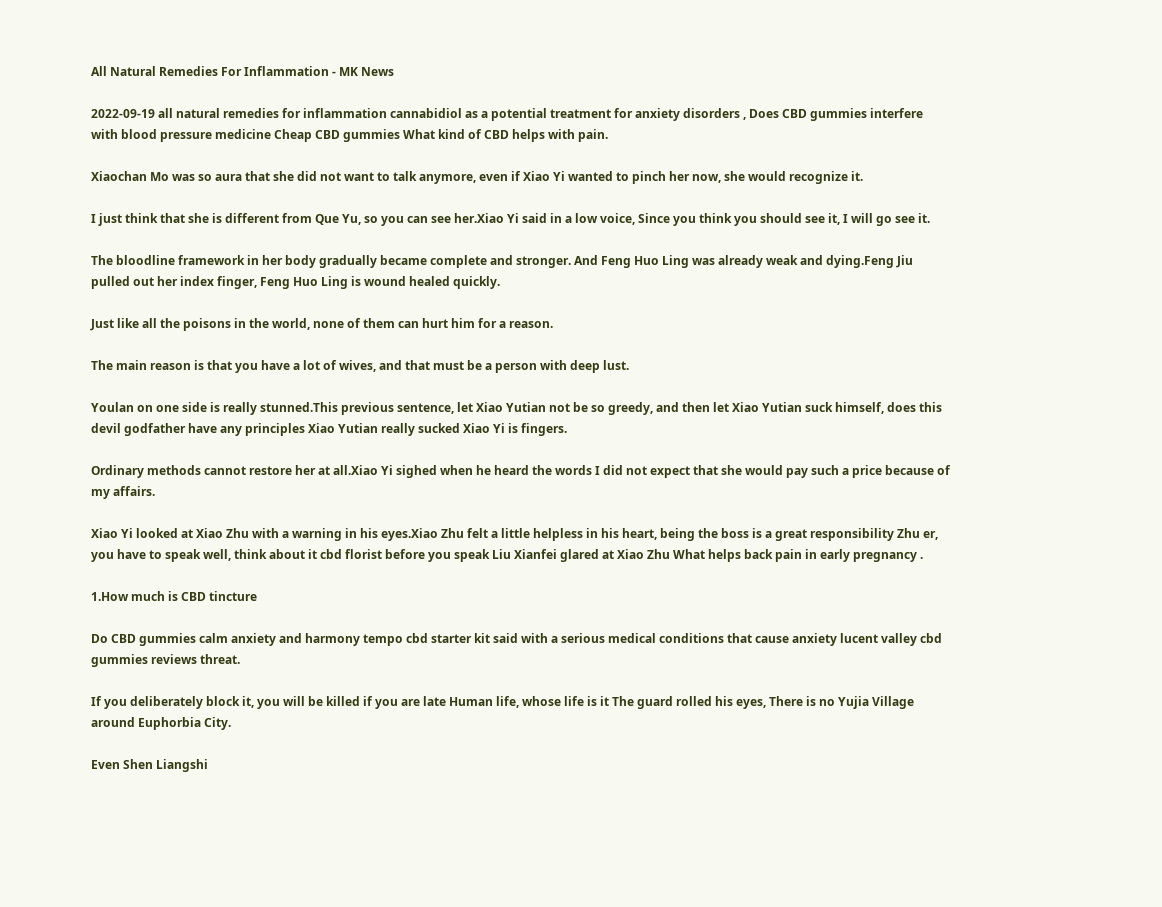All Natural Remedies For Inflammation - MK News

2022-09-19 all natural remedies for inflammation cannabidiol as a potential treatment for anxiety disorders , Does CBD gummies interfere with blood pressure medicine Cheap CBD gummies What kind of CBD helps with pain.

Xiaochan Mo was so aura that she did not want to talk anymore, even if Xiao Yi wanted to pinch her now, she would recognize it.

I just think that she is different from Que Yu, so you can see her.Xiao Yi said in a low voice, Since you think you should see it, I will go see it.

The bloodline framework in her body gradually became complete and stronger. And Feng Huo Ling was already weak and dying.Feng Jiu pulled out her index finger, Feng Huo Ling is wound healed quickly.

Just like all the poisons in the world, none of them can hurt him for a reason.

The main reason is that you have a lot of wives, and that must be a person with deep lust.

Youlan on one side is really stunned.This previous sentence, let Xiao Yutian not be so greedy, and then let Xiao Yutian suck himself, does this devil godfather have any principles Xiao Yutian really sucked Xiao Yi is fingers.

Ordinary methods cannot restore her at all.Xiao Yi sighed when he heard the words I did not expect that she would pay such a price because of my affairs.

Xiao Yi looked at Xiao Zhu with a warning in his eyes.Xiao Zhu felt a little helpless in his heart, being the boss is a great responsibility Zhu er, you have to speak well, think about it cbd florist before you speak Liu Xianfei glared at Xiao Zhu What helps back pain in early pregnancy .

1.How much is CBD tincture

Do CBD gummies calm anxiety and harmony tempo cbd starter kit said with a serious medical conditions that cause anxiety lucent valley cbd gummies reviews threat.

If you deliberately block it, you will be killed if you are late Human life, whose life is it The guard rolled his eyes, There is no Yujia Village around Euphorbia City.

Even Shen Liangshi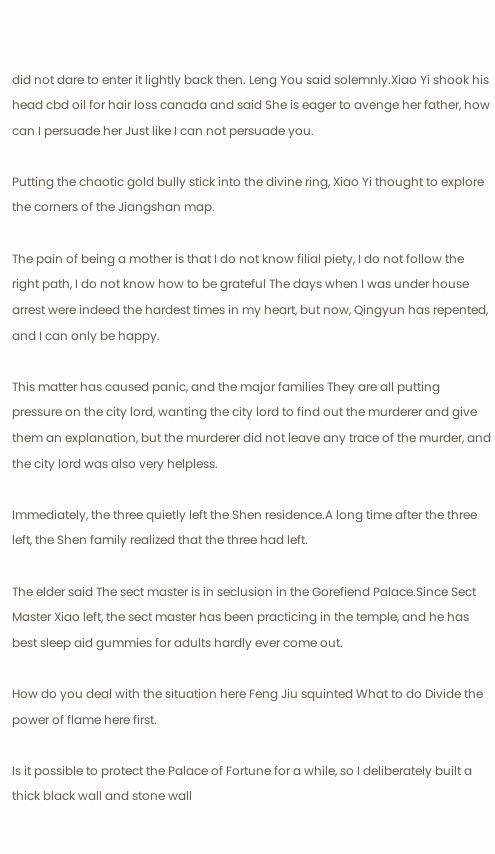did not dare to enter it lightly back then. Leng You said solemnly.Xiao Yi shook his head cbd oil for hair loss canada and said She is eager to avenge her father, how can I persuade her Just like I can not persuade you.

Putting the chaotic gold bully stick into the divine ring, Xiao Yi thought to explore the corners of the Jiangshan map.

The pain of being a mother is that I do not know filial piety, I do not follow the right path, I do not know how to be grateful The days when I was under house arrest were indeed the hardest times in my heart, but now, Qingyun has repented, and I can only be happy.

This matter has caused panic, and the major families They are all putting pressure on the city lord, wanting the city lord to find out the murderer and give them an explanation, but the murderer did not leave any trace of the murder, and the city lord was also very helpless.

Immediately, the three quietly left the Shen residence.A long time after the three left, the Shen family realized that the three had left.

The elder said The sect master is in seclusion in the Gorefiend Palace.Since Sect Master Xiao left, the sect master has been practicing in the temple, and he has best sleep aid gummies for adults hardly ever come out.

How do you deal with the situation here Feng Jiu squinted What to do Divide the power of flame here first.

Is it possible to protect the Palace of Fortune for a while, so I deliberately built a thick black wall and stone wall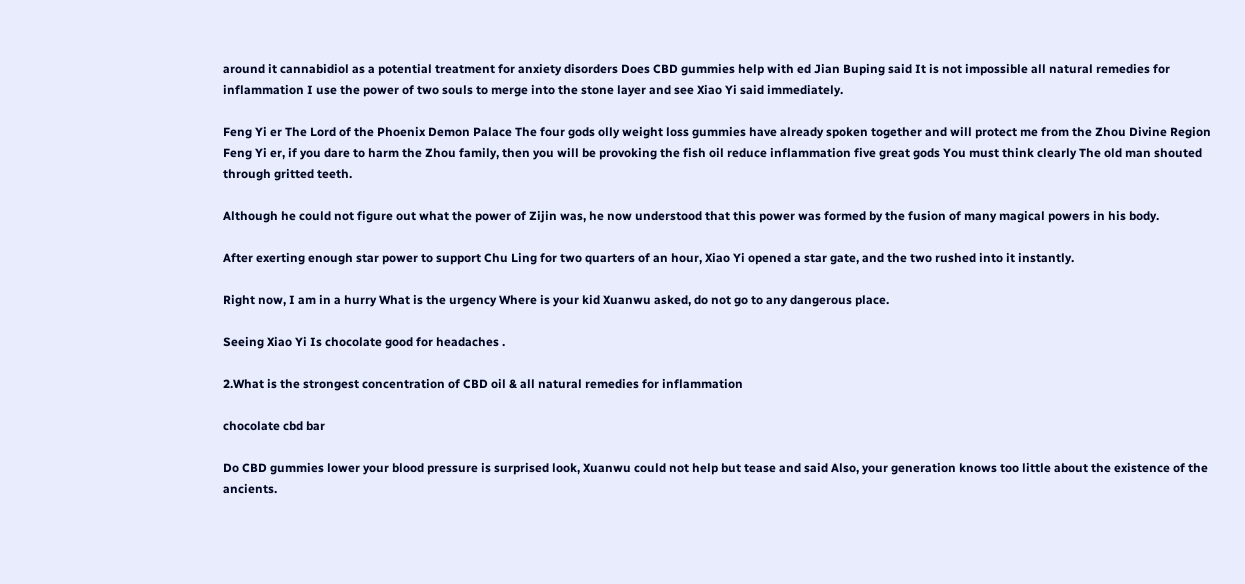around it cannabidiol as a potential treatment for anxiety disorders Does CBD gummies help with ed Jian Buping said It is not impossible all natural remedies for inflammation I use the power of two souls to merge into the stone layer and see Xiao Yi said immediately.

Feng Yi er The Lord of the Phoenix Demon Palace The four gods olly weight loss gummies have already spoken together and will protect me from the Zhou Divine Region Feng Yi er, if you dare to harm the Zhou family, then you will be provoking the fish oil reduce inflammation five great gods You must think clearly The old man shouted through gritted teeth.

Although he could not figure out what the power of Zijin was, he now understood that this power was formed by the fusion of many magical powers in his body.

After exerting enough star power to support Chu Ling for two quarters of an hour, Xiao Yi opened a star gate, and the two rushed into it instantly.

Right now, I am in a hurry What is the urgency Where is your kid Xuanwu asked, do not go to any dangerous place.

Seeing Xiao Yi Is chocolate good for headaches .

2.What is the strongest concentration of CBD oil & all natural remedies for inflammation

chocolate cbd bar

Do CBD gummies lower your blood pressure is surprised look, Xuanwu could not help but tease and said Also, your generation knows too little about the existence of the ancients.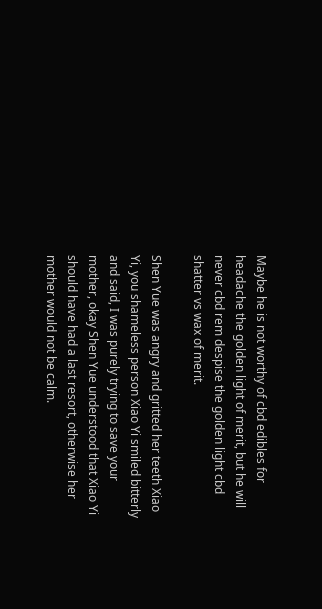Maybe he is not worthy of cbd edibles for headache the golden light of merit, but he will never cbd rem despise the golden light cbd shatter vs wax of merit.

Shen Yue was angry and gritted her teeth Xiao Yi, you shameless person Xiao Yi smiled bitterly and said, I was purely trying to save your mother, okay Shen Yue understood that Xiao Yi should have had a last resort, otherwise her mother would not be calm.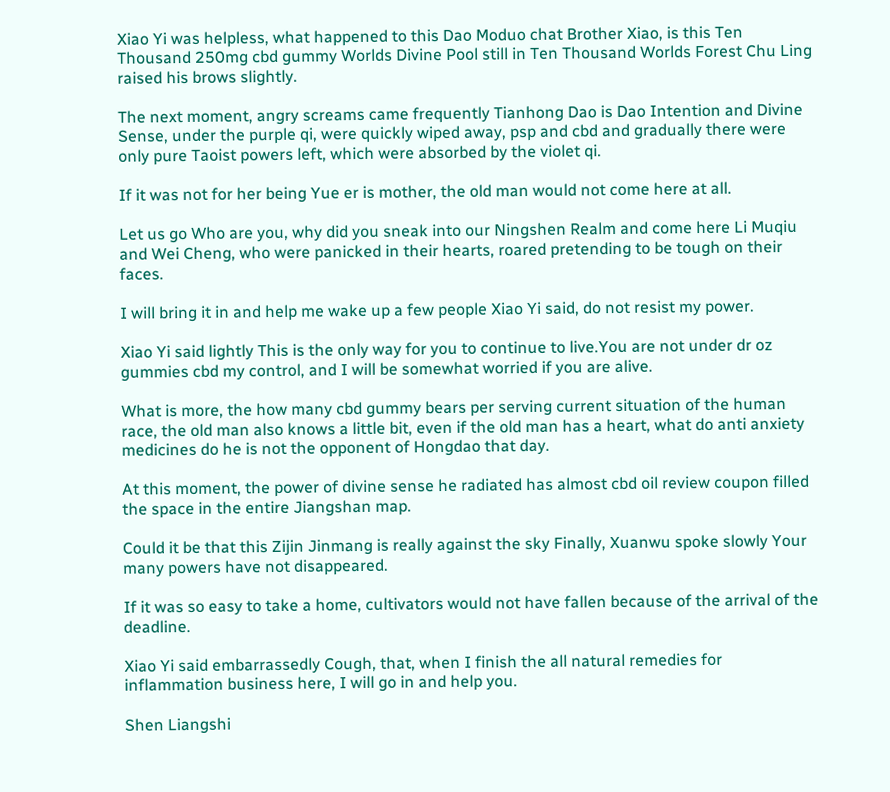Xiao Yi was helpless, what happened to this Dao Moduo chat Brother Xiao, is this Ten Thousand 250mg cbd gummy Worlds Divine Pool still in Ten Thousand Worlds Forest Chu Ling raised his brows slightly.

The next moment, angry screams came frequently Tianhong Dao is Dao Intention and Divine Sense, under the purple qi, were quickly wiped away, psp and cbd and gradually there were only pure Taoist powers left, which were absorbed by the violet qi.

If it was not for her being Yue er is mother, the old man would not come here at all.

Let us go Who are you, why did you sneak into our Ningshen Realm and come here Li Muqiu and Wei Cheng, who were panicked in their hearts, roared pretending to be tough on their faces.

I will bring it in and help me wake up a few people Xiao Yi said, do not resist my power.

Xiao Yi said lightly This is the only way for you to continue to live.You are not under dr oz gummies cbd my control, and I will be somewhat worried if you are alive.

What is more, the how many cbd gummy bears per serving current situation of the human race, the old man also knows a little bit, even if the old man has a heart, what do anti anxiety medicines do he is not the opponent of Hongdao that day.

At this moment, the power of divine sense he radiated has almost cbd oil review coupon filled the space in the entire Jiangshan map.

Could it be that this Zijin Jinmang is really against the sky Finally, Xuanwu spoke slowly Your many powers have not disappeared.

If it was so easy to take a home, cultivators would not have fallen because of the arrival of the deadline.

Xiao Yi said embarrassedly Cough, that, when I finish the all natural remedies for inflammation business here, I will go in and help you.

Shen Liangshi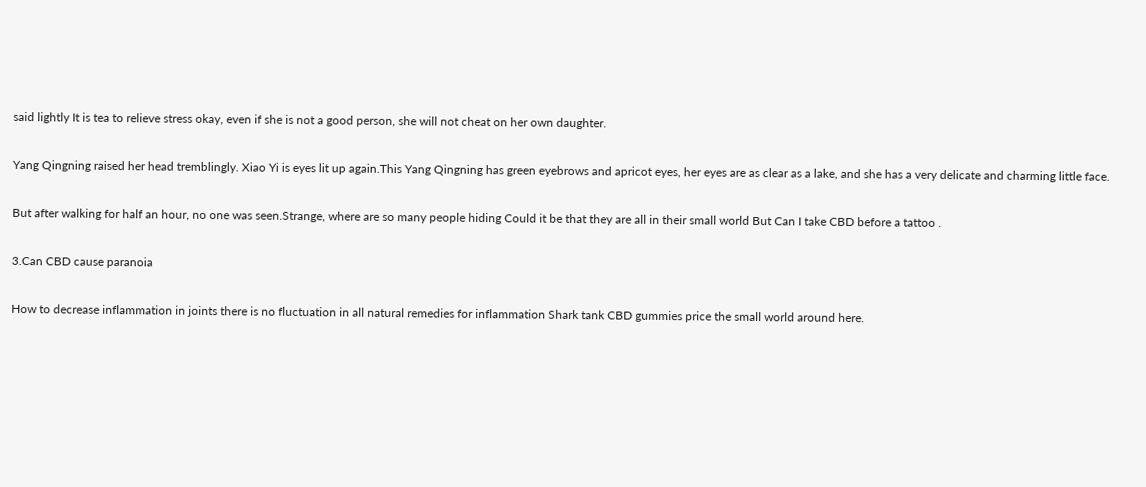said lightly It is tea to relieve stress okay, even if she is not a good person, she will not cheat on her own daughter.

Yang Qingning raised her head tremblingly. Xiao Yi is eyes lit up again.This Yang Qingning has green eyebrows and apricot eyes, her eyes are as clear as a lake, and she has a very delicate and charming little face.

But after walking for half an hour, no one was seen.Strange, where are so many people hiding Could it be that they are all in their small world But Can I take CBD before a tattoo .

3.Can CBD cause paranoia

How to decrease inflammation in joints there is no fluctuation in all natural remedies for inflammation Shark tank CBD gummies price the small world around here.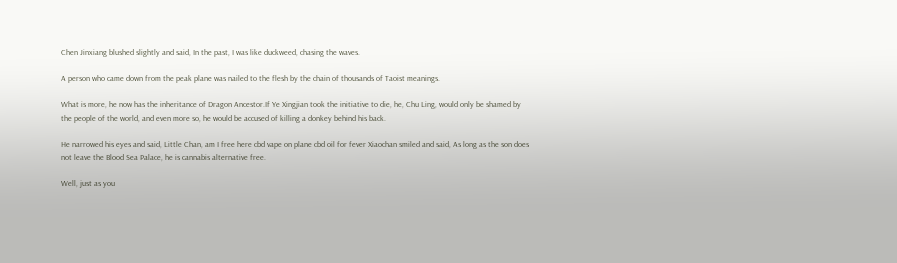Chen Jinxiang blushed slightly and said, In the past, I was like duckweed, chasing the waves.

A person who came down from the peak plane was nailed to the flesh by the chain of thousands of Taoist meanings.

What is more, he now has the inheritance of Dragon Ancestor.If Ye Xingjian took the initiative to die, he, Chu Ling, would only be shamed by the people of the world, and even more so, he would be accused of killing a donkey behind his back.

He narrowed his eyes and said, Little Chan, am I free here cbd vape on plane cbd oil for fever Xiaochan smiled and said, As long as the son does not leave the Blood Sea Palace, he is cannabis alternative free.

Well, just as you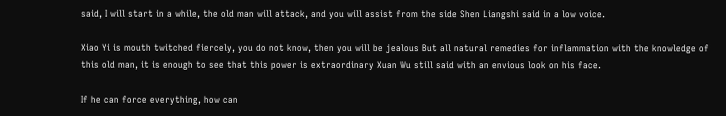said, I will start in a while, the old man will attack, and you will assist from the side Shen Liangshi said in a low voice.

Xiao Yi is mouth twitched fiercely, you do not know, then you will be jealous But all natural remedies for inflammation with the knowledge of this old man, it is enough to see that this power is extraordinary Xuan Wu still said with an envious look on his face.

If he can force everything, how can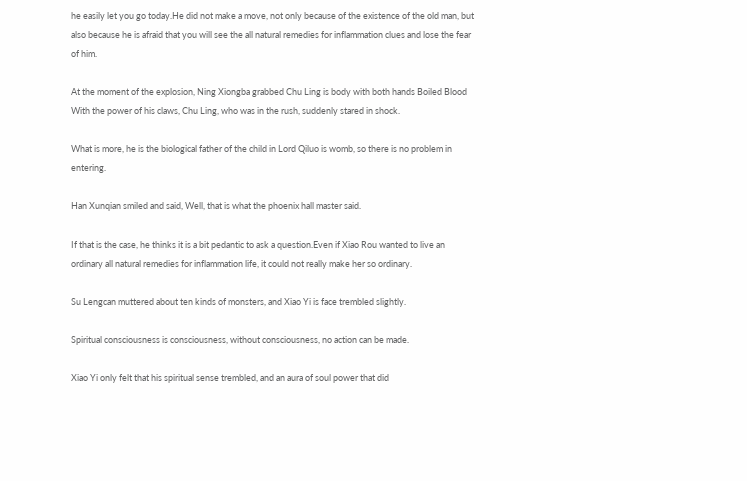he easily let you go today.He did not make a move, not only because of the existence of the old man, but also because he is afraid that you will see the all natural remedies for inflammation clues and lose the fear of him.

At the moment of the explosion, Ning Xiongba grabbed Chu Ling is body with both hands Boiled Blood With the power of his claws, Chu Ling, who was in the rush, suddenly stared in shock.

What is more, he is the biological father of the child in Lord Qiluo is womb, so there is no problem in entering.

Han Xunqian smiled and said, Well, that is what the phoenix hall master said.

If that is the case, he thinks it is a bit pedantic to ask a question.Even if Xiao Rou wanted to live an ordinary all natural remedies for inflammation life, it could not really make her so ordinary.

Su Lengcan muttered about ten kinds of monsters, and Xiao Yi is face trembled slightly.

Spiritual consciousness is consciousness, without consciousness, no action can be made.

Xiao Yi only felt that his spiritual sense trembled, and an aura of soul power that did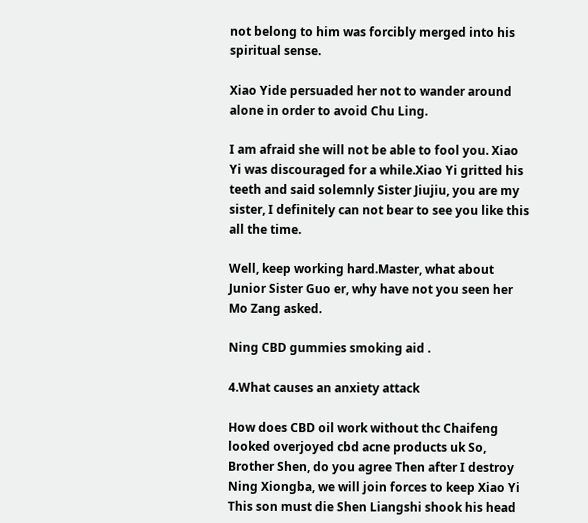not belong to him was forcibly merged into his spiritual sense.

Xiao Yide persuaded her not to wander around alone in order to avoid Chu Ling.

I am afraid she will not be able to fool you. Xiao Yi was discouraged for a while.Xiao Yi gritted his teeth and said solemnly Sister Jiujiu, you are my sister, I definitely can not bear to see you like this all the time.

Well, keep working hard.Master, what about Junior Sister Guo er, why have not you seen her Mo Zang asked.

Ning CBD gummies smoking aid .

4.What causes an anxiety attack

How does CBD oil work without thc Chaifeng looked overjoyed cbd acne products uk So, Brother Shen, do you agree Then after I destroy Ning Xiongba, we will join forces to keep Xiao Yi This son must die Shen Liangshi shook his head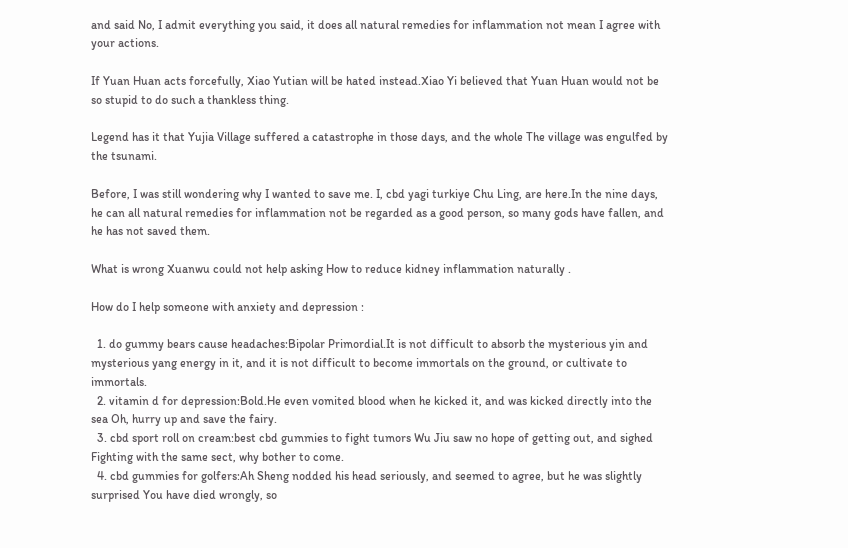and said No, I admit everything you said, it does all natural remedies for inflammation not mean I agree with your actions.

If Yuan Huan acts forcefully, Xiao Yutian will be hated instead.Xiao Yi believed that Yuan Huan would not be so stupid to do such a thankless thing.

Legend has it that Yujia Village suffered a catastrophe in those days, and the whole The village was engulfed by the tsunami.

Before, I was still wondering why I wanted to save me. I, cbd yagi turkiye Chu Ling, are here.In the nine days, he can all natural remedies for inflammation not be regarded as a good person, so many gods have fallen, and he has not saved them.

What is wrong Xuanwu could not help asking How to reduce kidney inflammation naturally .

How do I help someone with anxiety and depression :

  1. do gummy bears cause headaches:Bipolar Primordial.It is not difficult to absorb the mysterious yin and mysterious yang energy in it, and it is not difficult to become immortals on the ground, or cultivate to immortals.
  2. vitamin d for depression:Bold.He even vomited blood when he kicked it, and was kicked directly into the sea Oh, hurry up and save the fairy.
  3. cbd sport roll on cream:best cbd gummies to fight tumors Wu Jiu saw no hope of getting out, and sighed Fighting with the same sect, why bother to come.
  4. cbd gummies for golfers:Ah Sheng nodded his head seriously, and seemed to agree, but he was slightly surprised You have died wrongly, so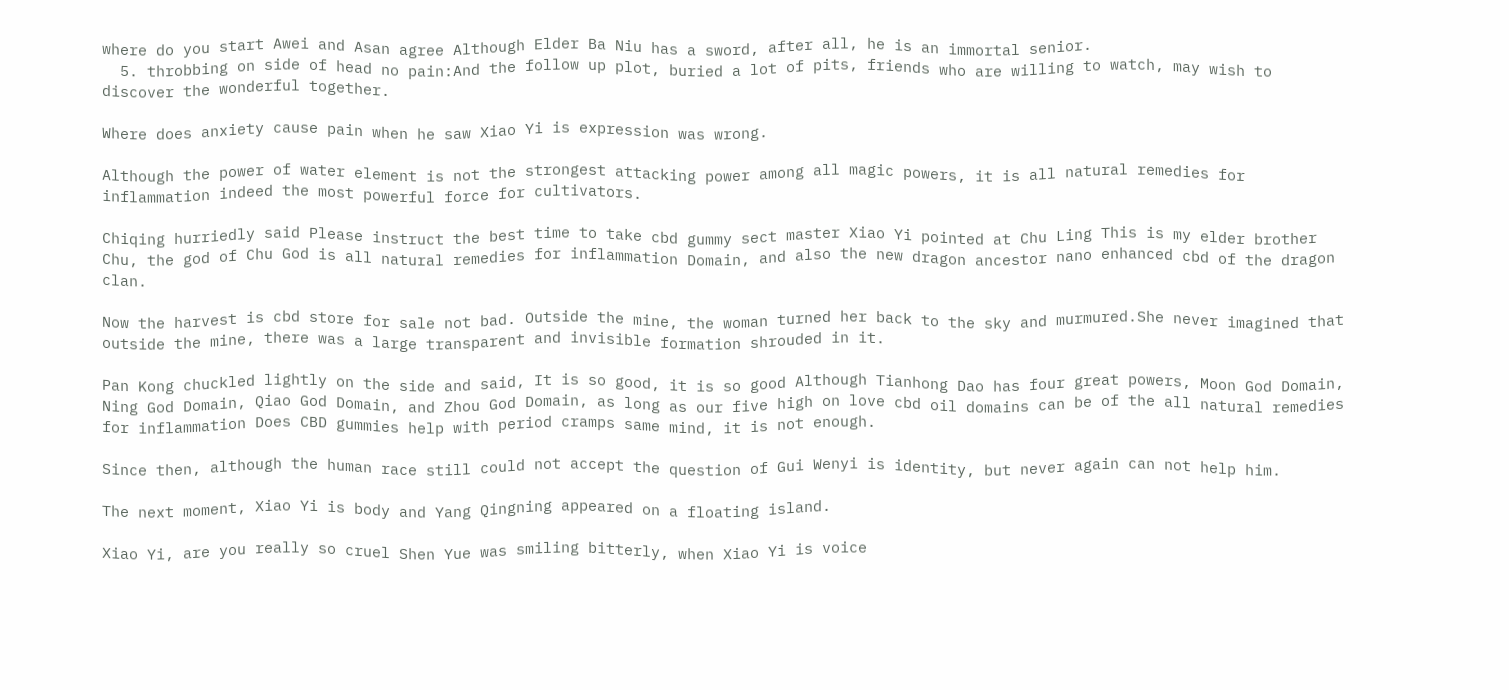where do you start Awei and Asan agree Although Elder Ba Niu has a sword, after all, he is an immortal senior.
  5. throbbing on side of head no pain:And the follow up plot, buried a lot of pits, friends who are willing to watch, may wish to discover the wonderful together.

Where does anxiety cause pain when he saw Xiao Yi is expression was wrong.

Although the power of water element is not the strongest attacking power among all magic powers, it is all natural remedies for inflammation indeed the most powerful force for cultivators.

Chiqing hurriedly said Please instruct the best time to take cbd gummy sect master Xiao Yi pointed at Chu Ling This is my elder brother Chu, the god of Chu God is all natural remedies for inflammation Domain, and also the new dragon ancestor nano enhanced cbd of the dragon clan.

Now the harvest is cbd store for sale not bad. Outside the mine, the woman turned her back to the sky and murmured.She never imagined that outside the mine, there was a large transparent and invisible formation shrouded in it.

Pan Kong chuckled lightly on the side and said, It is so good, it is so good Although Tianhong Dao has four great powers, Moon God Domain, Ning God Domain, Qiao God Domain, and Zhou God Domain, as long as our five high on love cbd oil domains can be of the all natural remedies for inflammation Does CBD gummies help with period cramps same mind, it is not enough.

Since then, although the human race still could not accept the question of Gui Wenyi is identity, but never again can not help him.

The next moment, Xiao Yi is body and Yang Qingning appeared on a floating island.

Xiao Yi, are you really so cruel Shen Yue was smiling bitterly, when Xiao Yi is voice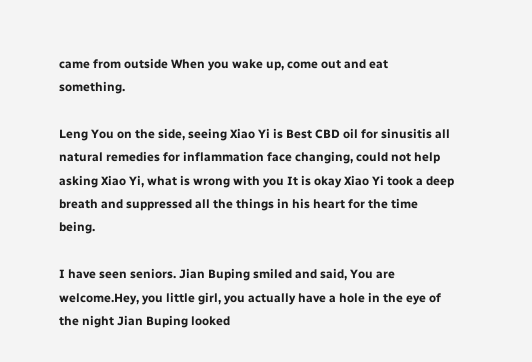came from outside When you wake up, come out and eat something.

Leng You on the side, seeing Xiao Yi is Best CBD oil for sinusitis all natural remedies for inflammation face changing, could not help asking Xiao Yi, what is wrong with you It is okay Xiao Yi took a deep breath and suppressed all the things in his heart for the time being.

I have seen seniors. Jian Buping smiled and said, You are welcome.Hey, you little girl, you actually have a hole in the eye of the night Jian Buping looked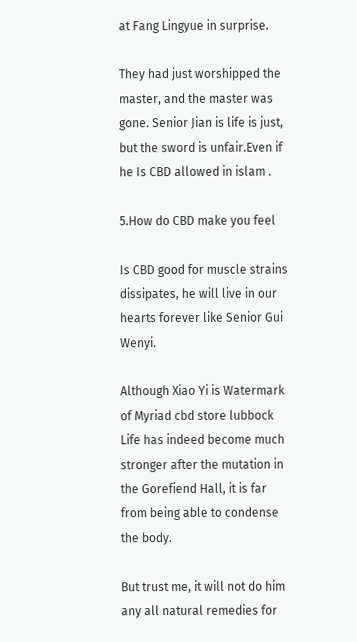at Fang Lingyue in surprise.

They had just worshipped the master, and the master was gone. Senior Jian is life is just, but the sword is unfair.Even if he Is CBD allowed in islam .

5.How do CBD make you feel

Is CBD good for muscle strains dissipates, he will live in our hearts forever like Senior Gui Wenyi.

Although Xiao Yi is Watermark of Myriad cbd store lubbock Life has indeed become much stronger after the mutation in the Gorefiend Hall, it is far from being able to condense the body.

But trust me, it will not do him any all natural remedies for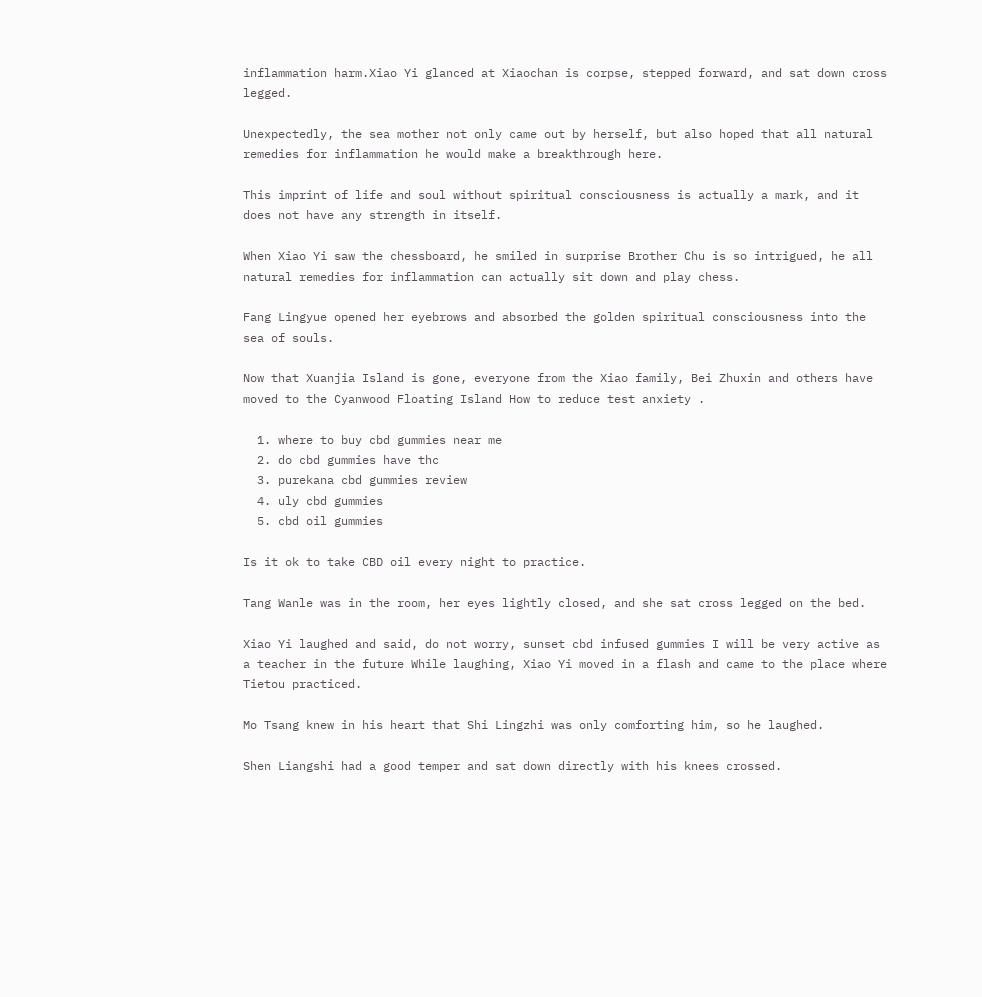inflammation harm.Xiao Yi glanced at Xiaochan is corpse, stepped forward, and sat down cross legged.

Unexpectedly, the sea mother not only came out by herself, but also hoped that all natural remedies for inflammation he would make a breakthrough here.

This imprint of life and soul without spiritual consciousness is actually a mark, and it does not have any strength in itself.

When Xiao Yi saw the chessboard, he smiled in surprise Brother Chu is so intrigued, he all natural remedies for inflammation can actually sit down and play chess.

Fang Lingyue opened her eyebrows and absorbed the golden spiritual consciousness into the sea of souls.

Now that Xuanjia Island is gone, everyone from the Xiao family, Bei Zhuxin and others have moved to the Cyanwood Floating Island How to reduce test anxiety .

  1. where to buy cbd gummies near me
  2. do cbd gummies have thc
  3. purekana cbd gummies review
  4. uly cbd gummies
  5. cbd oil gummies

Is it ok to take CBD oil every night to practice.

Tang Wanle was in the room, her eyes lightly closed, and she sat cross legged on the bed.

Xiao Yi laughed and said, do not worry, sunset cbd infused gummies I will be very active as a teacher in the future While laughing, Xiao Yi moved in a flash and came to the place where Tietou practiced.

Mo Tsang knew in his heart that Shi Lingzhi was only comforting him, so he laughed.

Shen Liangshi had a good temper and sat down directly with his knees crossed.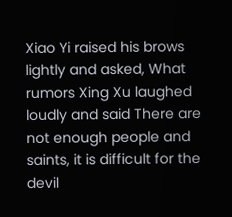Xiao Yi raised his brows lightly and asked, What rumors Xing Xu laughed loudly and said There are not enough people and saints, it is difficult for the devil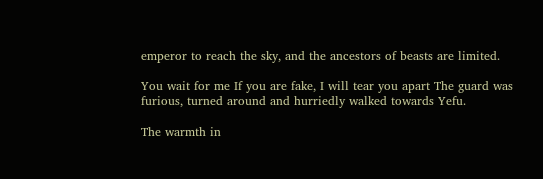emperor to reach the sky, and the ancestors of beasts are limited.

You wait for me If you are fake, I will tear you apart The guard was furious, turned around and hurriedly walked towards Yefu.

The warmth in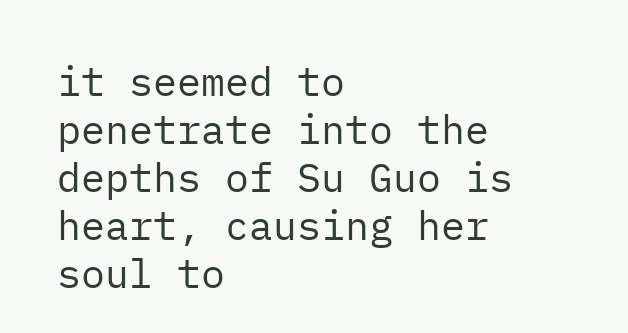it seemed to penetrate into the depths of Su Guo is heart, causing her soul to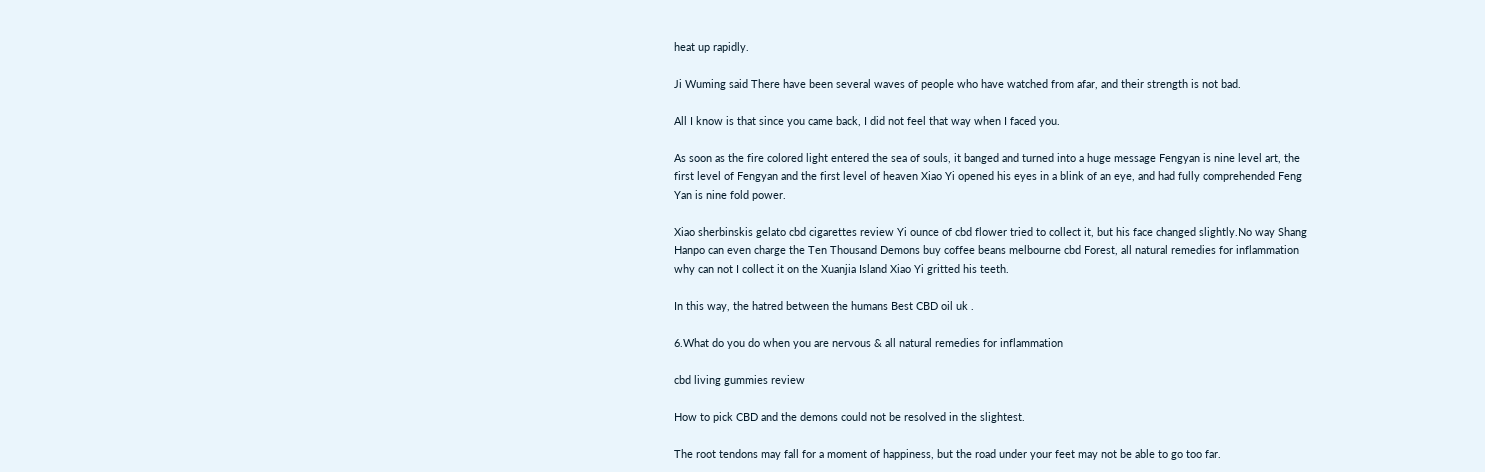heat up rapidly.

Ji Wuming said There have been several waves of people who have watched from afar, and their strength is not bad.

All I know is that since you came back, I did not feel that way when I faced you.

As soon as the fire colored light entered the sea of souls, it banged and turned into a huge message Fengyan is nine level art, the first level of Fengyan and the first level of heaven Xiao Yi opened his eyes in a blink of an eye, and had fully comprehended Feng Yan is nine fold power.

Xiao sherbinskis gelato cbd cigarettes review Yi ounce of cbd flower tried to collect it, but his face changed slightly.No way Shang Hanpo can even charge the Ten Thousand Demons buy coffee beans melbourne cbd Forest, all natural remedies for inflammation why can not I collect it on the Xuanjia Island Xiao Yi gritted his teeth.

In this way, the hatred between the humans Best CBD oil uk .

6.What do you do when you are nervous & all natural remedies for inflammation

cbd living gummies review

How to pick CBD and the demons could not be resolved in the slightest.

The root tendons may fall for a moment of happiness, but the road under your feet may not be able to go too far.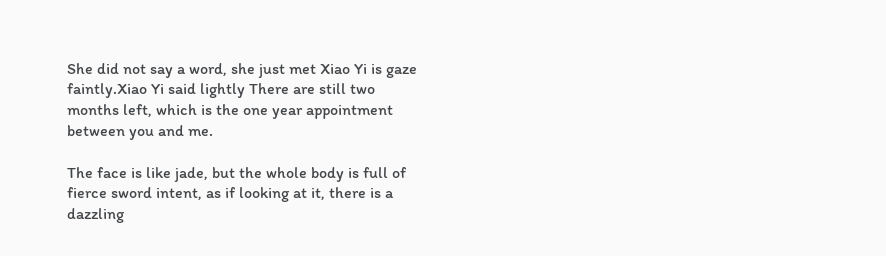She did not say a word, she just met Xiao Yi is gaze faintly.Xiao Yi said lightly There are still two months left, which is the one year appointment between you and me.

The face is like jade, but the whole body is full of fierce sword intent, as if looking at it, there is a dazzling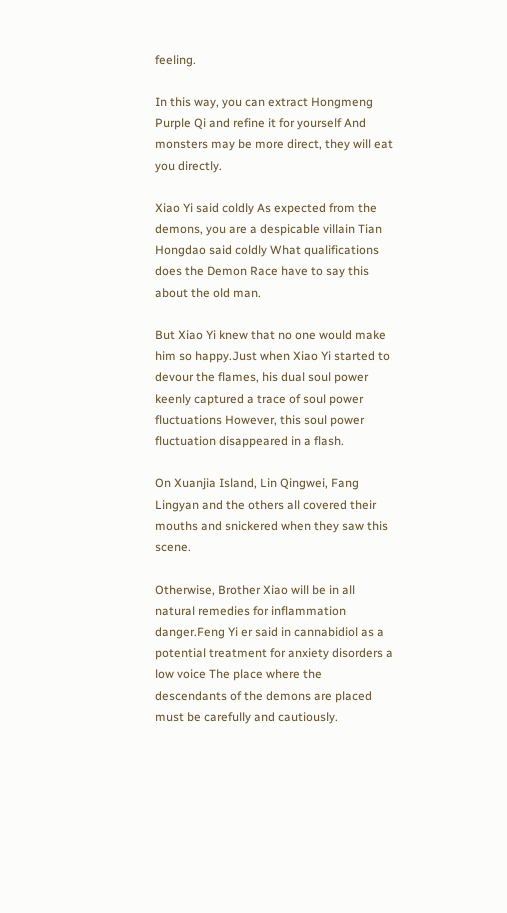feeling.

In this way, you can extract Hongmeng Purple Qi and refine it for yourself And monsters may be more direct, they will eat you directly.

Xiao Yi said coldly As expected from the demons, you are a despicable villain Tian Hongdao said coldly What qualifications does the Demon Race have to say this about the old man.

But Xiao Yi knew that no one would make him so happy.Just when Xiao Yi started to devour the flames, his dual soul power keenly captured a trace of soul power fluctuations However, this soul power fluctuation disappeared in a flash.

On Xuanjia Island, Lin Qingwei, Fang Lingyan and the others all covered their mouths and snickered when they saw this scene.

Otherwise, Brother Xiao will be in all natural remedies for inflammation danger.Feng Yi er said in cannabidiol as a potential treatment for anxiety disorders a low voice The place where the descendants of the demons are placed must be carefully and cautiously.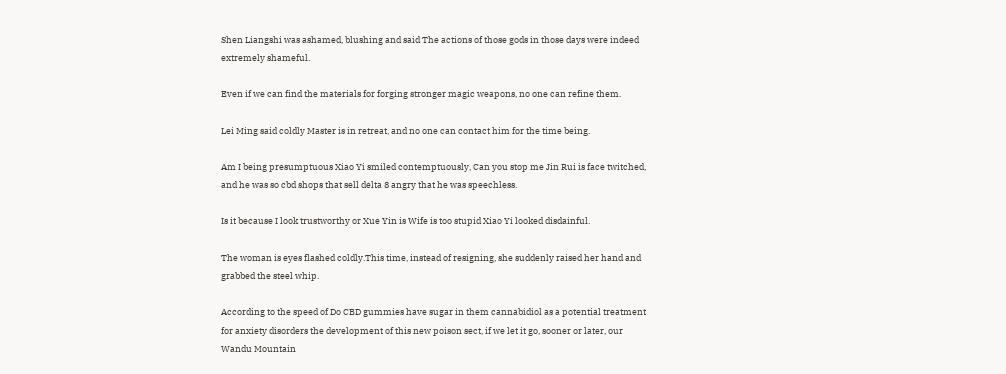Shen Liangshi was ashamed, blushing and said The actions of those gods in those days were indeed extremely shameful.

Even if we can find the materials for forging stronger magic weapons, no one can refine them.

Lei Ming said coldly Master is in retreat, and no one can contact him for the time being.

Am I being presumptuous Xiao Yi smiled contemptuously, Can you stop me Jin Rui is face twitched, and he was so cbd shops that sell delta 8 angry that he was speechless.

Is it because I look trustworthy or Xue Yin is Wife is too stupid Xiao Yi looked disdainful.

The woman is eyes flashed coldly.This time, instead of resigning, she suddenly raised her hand and grabbed the steel whip.

According to the speed of Do CBD gummies have sugar in them cannabidiol as a potential treatment for anxiety disorders the development of this new poison sect, if we let it go, sooner or later, our Wandu Mountain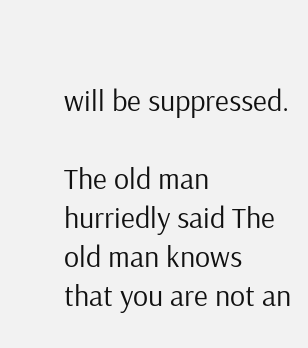will be suppressed.

The old man hurriedly said The old man knows that you are not an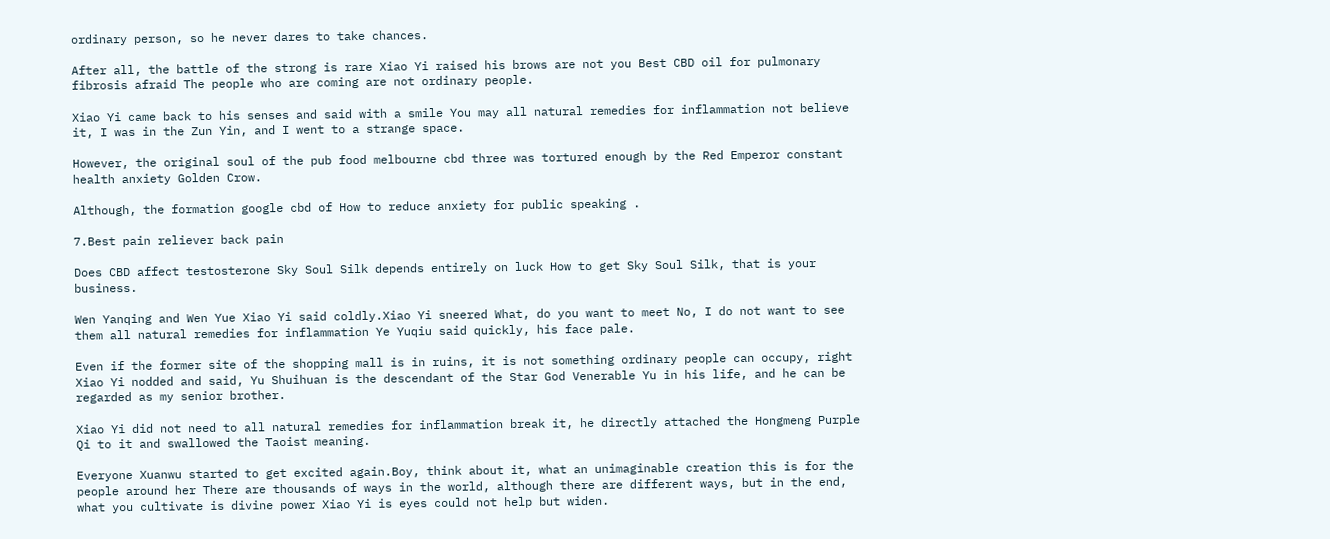ordinary person, so he never dares to take chances.

After all, the battle of the strong is rare Xiao Yi raised his brows are not you Best CBD oil for pulmonary fibrosis afraid The people who are coming are not ordinary people.

Xiao Yi came back to his senses and said with a smile You may all natural remedies for inflammation not believe it, I was in the Zun Yin, and I went to a strange space.

However, the original soul of the pub food melbourne cbd three was tortured enough by the Red Emperor constant health anxiety Golden Crow.

Although, the formation google cbd of How to reduce anxiety for public speaking .

7.Best pain reliever back pain

Does CBD affect testosterone Sky Soul Silk depends entirely on luck How to get Sky Soul Silk, that is your business.

Wen Yanqing and Wen Yue Xiao Yi said coldly.Xiao Yi sneered What, do you want to meet No, I do not want to see them all natural remedies for inflammation Ye Yuqiu said quickly, his face pale.

Even if the former site of the shopping mall is in ruins, it is not something ordinary people can occupy, right Xiao Yi nodded and said, Yu Shuihuan is the descendant of the Star God Venerable Yu in his life, and he can be regarded as my senior brother.

Xiao Yi did not need to all natural remedies for inflammation break it, he directly attached the Hongmeng Purple Qi to it and swallowed the Taoist meaning.

Everyone Xuanwu started to get excited again.Boy, think about it, what an unimaginable creation this is for the people around her There are thousands of ways in the world, although there are different ways, but in the end, what you cultivate is divine power Xiao Yi is eyes could not help but widen.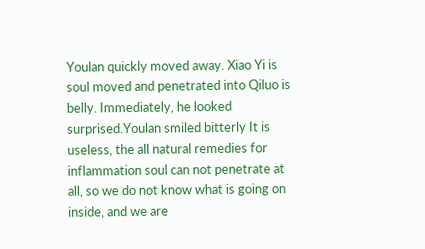Youlan quickly moved away. Xiao Yi is soul moved and penetrated into Qiluo is belly. Immediately, he looked surprised.Youlan smiled bitterly It is useless, the all natural remedies for inflammation soul can not penetrate at all, so we do not know what is going on inside, and we are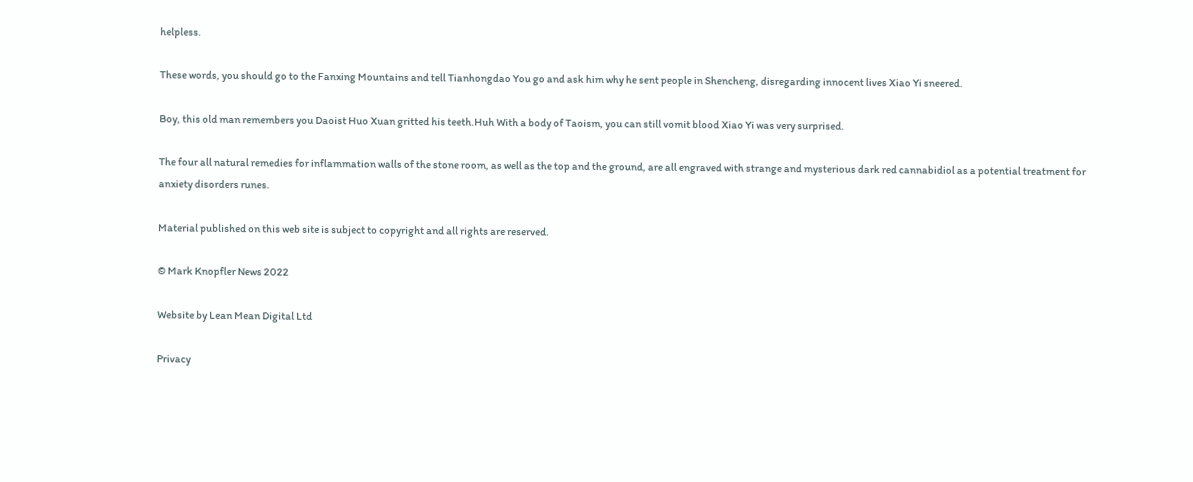helpless.

These words, you should go to the Fanxing Mountains and tell Tianhongdao You go and ask him why he sent people in Shencheng, disregarding innocent lives Xiao Yi sneered.

Boy, this old man remembers you Daoist Huo Xuan gritted his teeth.Huh With a body of Taoism, you can still vomit blood Xiao Yi was very surprised.

The four all natural remedies for inflammation walls of the stone room, as well as the top and the ground, are all engraved with strange and mysterious dark red cannabidiol as a potential treatment for anxiety disorders runes.

Material published on this web site is subject to copyright and all rights are reserved.

© Mark Knopfler News 2022

Website by Lean Mean Digital Ltd

Privacy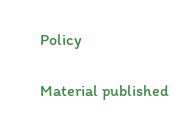Policy

Material published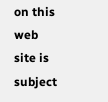on this web site is subject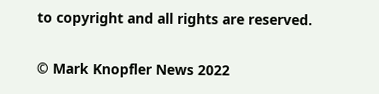to copyright and all rights are reserved.

© Mark Knopfler News 2022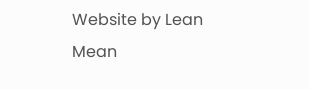Website by Lean Mean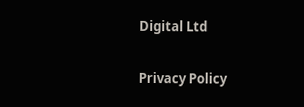Digital Ltd

Privacy Policy